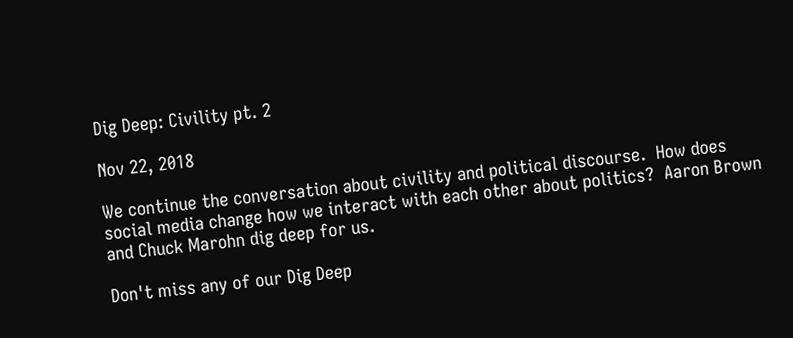Dig Deep: Civility pt. 2

Nov 22, 2018

We continue the conversation about civility and political discourse.  How does social media change how we interact with each other about politics?  Aaron Brown and Chuck Marohn dig deep for us.

Don't miss any of our Dig Deep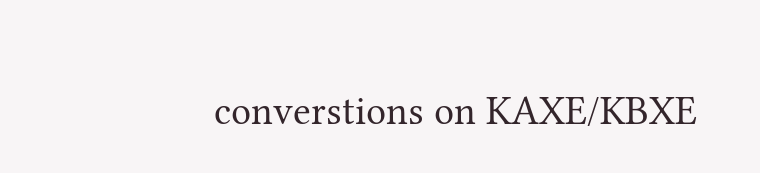converstions on KAXE/KBXE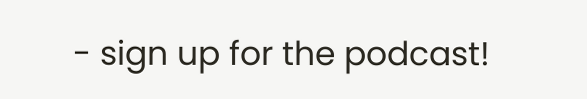- sign up for the podcast!